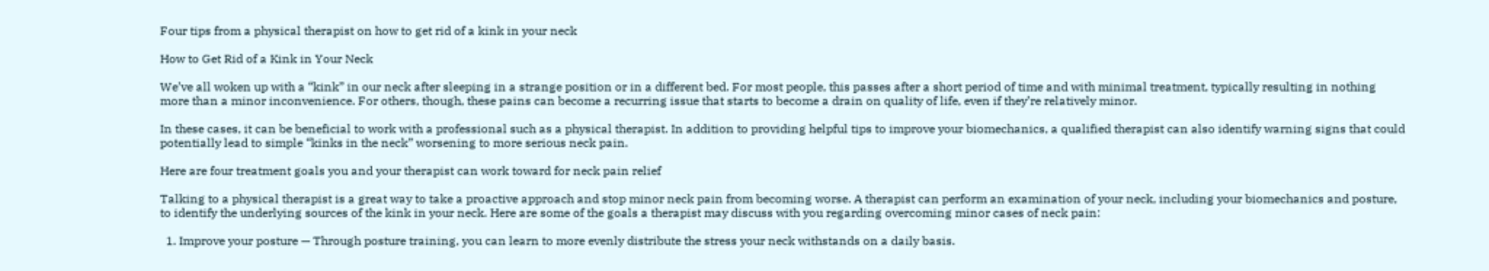Four tips from a physical therapist on how to get rid of a kink in your neck

How to Get Rid of a Kink in Your Neck

We’ve all woken up with a “kink” in our neck after sleeping in a strange position or in a different bed. For most people, this passes after a short period of time and with minimal treatment, typically resulting in nothing more than a minor inconvenience. For others, though, these pains can become a recurring issue that starts to become a drain on quality of life, even if they’re relatively minor.

In these cases, it can be beneficial to work with a professional such as a physical therapist. In addition to providing helpful tips to improve your biomechanics, a qualified therapist can also identify warning signs that could potentially lead to simple “kinks in the neck” worsening to more serious neck pain.

Here are four treatment goals you and your therapist can work toward for neck pain relief

Talking to a physical therapist is a great way to take a proactive approach and stop minor neck pain from becoming worse. A therapist can perform an examination of your neck, including your biomechanics and posture, to identify the underlying sources of the kink in your neck. Here are some of the goals a therapist may discuss with you regarding overcoming minor cases of neck pain:

  1. Improve your posture — Through posture training, you can learn to more evenly distribute the stress your neck withstands on a daily basis.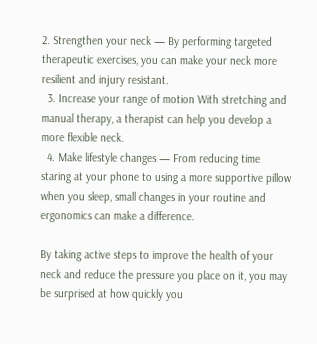2. Strengthen your neck — By performing targeted therapeutic exercises, you can make your neck more resilient and injury resistant.
  3. Increase your range of motion With stretching and manual therapy, a therapist can help you develop a more flexible neck.
  4. Make lifestyle changes — From reducing time staring at your phone to using a more supportive pillow when you sleep, small changes in your routine and ergonomics can make a difference.

By taking active steps to improve the health of your neck and reduce the pressure you place on it, you may be surprised at how quickly you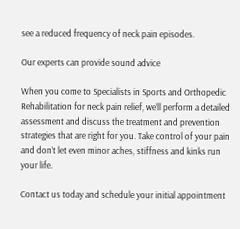see a reduced frequency of neck pain episodes.

Our experts can provide sound advice

When you come to Specialists in Sports and Orthopedic Rehabilitation for neck pain relief, we’ll perform a detailed assessment and discuss the treatment and prevention strategies that are right for you. Take control of your pain and don’t let even minor aches, stiffness and kinks run your life.

Contact us today and schedule your initial appointment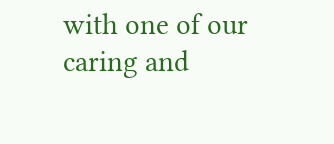with one of our caring and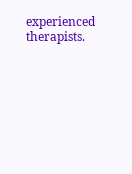experienced therapists.